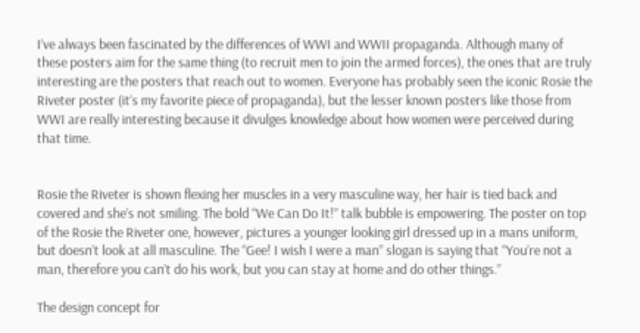I’ve always been fascinated by the differences of WWI and WWII propaganda. Although many of these posters aim for the same thing (to recruit men to join the armed forces), the ones that are truly interesting are the posters that reach out to women. Everyone has probably seen the iconic Rosie the Riveter poster (it’s my favorite piece of propaganda), but the lesser known posters like those from WWI are really interesting because it divulges knowledge about how women were perceived during that time.


Rosie the Riveter is shown flexing her muscles in a very masculine way, her hair is tied back and covered and she’s not smiling. The bold “We Can Do It!” talk bubble is empowering. The poster on top of the Rosie the Riveter one, however, pictures a younger looking girl dressed up in a mans uniform, but doesn’t look at all masculine. The “Gee! I wish I were a man” slogan is saying that “You’re not a man, therefore you can’t do his work, but you can stay at home and do other things.”

The design concept for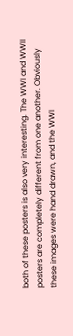both of these posters is also very interesting. The WWI and WWII posters are completely different from one another. Obviously these images were hand drawn, and the WWI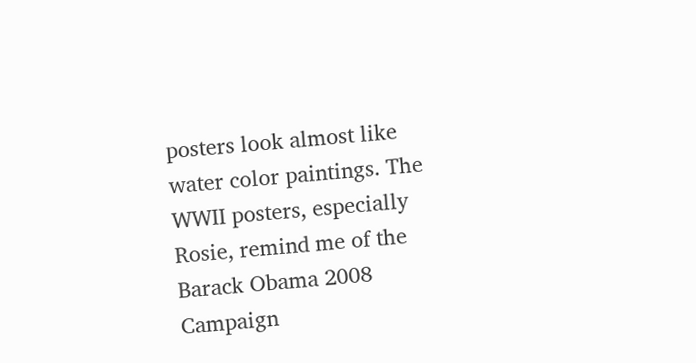posters look almost like water color paintings. The WWII posters, especially Rosie, remind me of the Barack Obama 2008 Campaign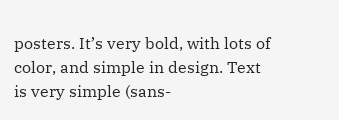posters. It’s very bold, with lots of color, and simple in design. Text is very simple (sans-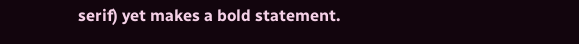serif) yet makes a bold statement.